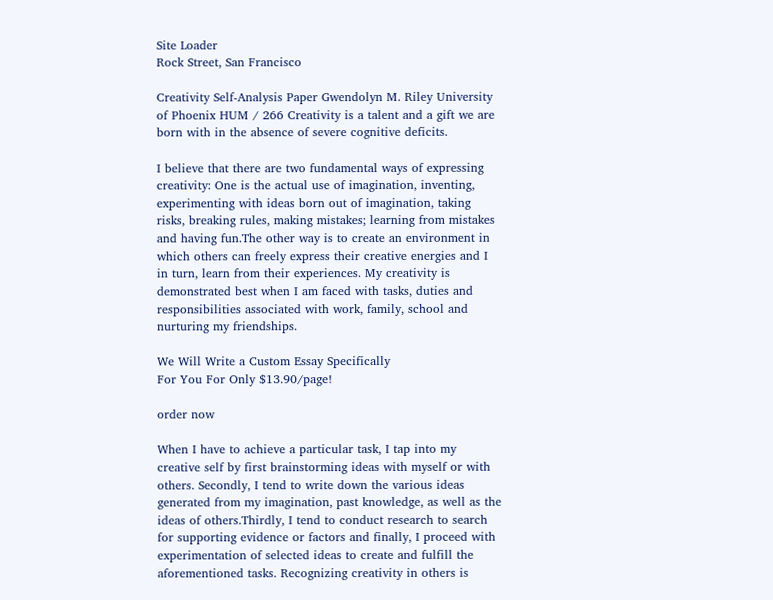Site Loader
Rock Street, San Francisco

Creativity Self-Analysis Paper Gwendolyn M. Riley University of Phoenix HUM / 266 Creativity is a talent and a gift we are born with in the absence of severe cognitive deficits.

I believe that there are two fundamental ways of expressing creativity: One is the actual use of imagination, inventing, experimenting with ideas born out of imagination, taking risks, breaking rules, making mistakes; learning from mistakes and having fun.The other way is to create an environment in which others can freely express their creative energies and I in turn, learn from their experiences. My creativity is demonstrated best when I am faced with tasks, duties and responsibilities associated with work, family, school and nurturing my friendships.

We Will Write a Custom Essay Specifically
For You For Only $13.90/page!

order now

When I have to achieve a particular task, I tap into my creative self by first brainstorming ideas with myself or with others. Secondly, I tend to write down the various ideas generated from my imagination, past knowledge, as well as the ideas of others.Thirdly, I tend to conduct research to search for supporting evidence or factors and finally, I proceed with experimentation of selected ideas to create and fulfill the aforementioned tasks. Recognizing creativity in others is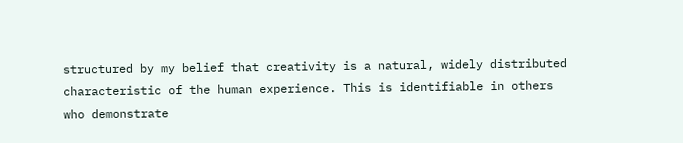structured by my belief that creativity is a natural, widely distributed characteristic of the human experience. This is identifiable in others who demonstrate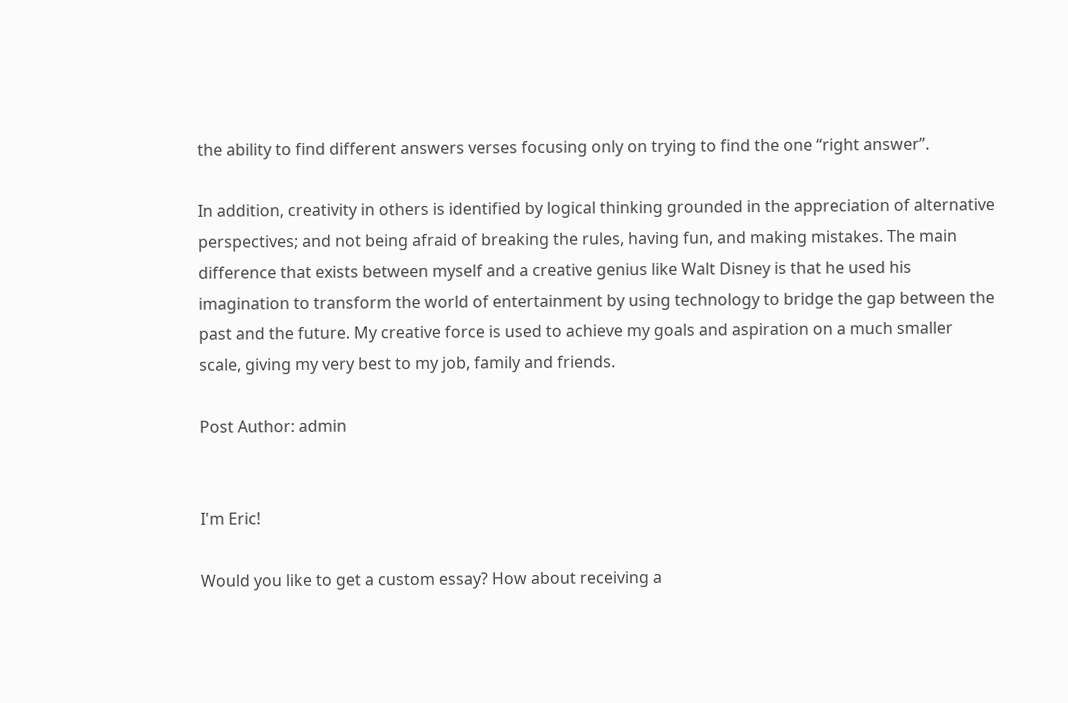the ability to find different answers verses focusing only on trying to find the one “right answer”.

In addition, creativity in others is identified by logical thinking grounded in the appreciation of alternative perspectives; and not being afraid of breaking the rules, having fun, and making mistakes. The main difference that exists between myself and a creative genius like Walt Disney is that he used his imagination to transform the world of entertainment by using technology to bridge the gap between the past and the future. My creative force is used to achieve my goals and aspiration on a much smaller scale, giving my very best to my job, family and friends.

Post Author: admin


I'm Eric!

Would you like to get a custom essay? How about receiving a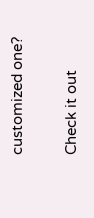customized one?

Check it out